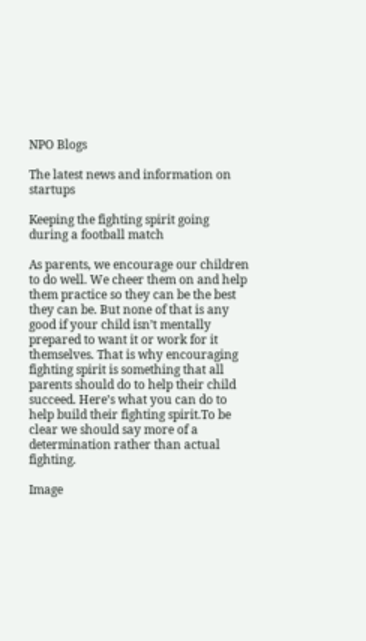NPO Blogs

The latest news and information on startups

Keeping the fighting spirit going during a football match

As parents, we encourage our children to do well. We cheer them on and help them practice so they can be the best they can be. But none of that is any good if your child isn’t mentally prepared to want it or work for it themselves. That is why encouraging fighting spirit is something that all parents should do to help their child succeed. Here’s what you can do to help build their fighting spirit.To be clear we should say more of a determination rather than actual fighting.

Image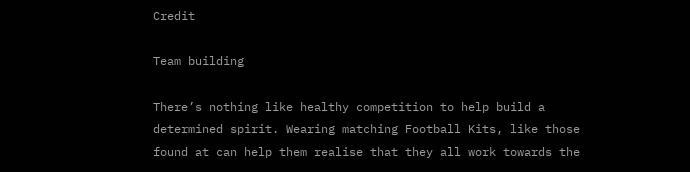Credit

Team building

There’s nothing like healthy competition to help build a determined spirit. Wearing matching Football Kits, like those found at can help them realise that they all work towards the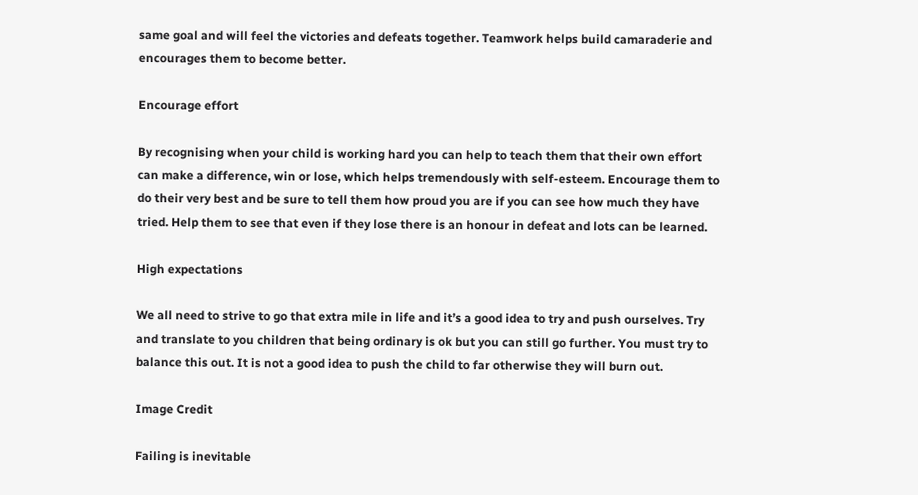same goal and will feel the victories and defeats together. Teamwork helps build camaraderie and encourages them to become better.

Encourage effort

By recognising when your child is working hard you can help to teach them that their own effort can make a difference, win or lose, which helps tremendously with self-esteem. Encourage them to do their very best and be sure to tell them how proud you are if you can see how much they have tried. Help them to see that even if they lose there is an honour in defeat and lots can be learned.

High expectations

We all need to strive to go that extra mile in life and it’s a good idea to try and push ourselves. Try and translate to you children that being ordinary is ok but you can still go further. You must try to balance this out. It is not a good idea to push the child to far otherwise they will burn out.

Image Credit

Failing is inevitable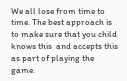We all lose from time to time. The best approach is to make sure that you child knows this  and accepts this as part of playing the game.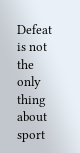Defeat is not the only thing about sport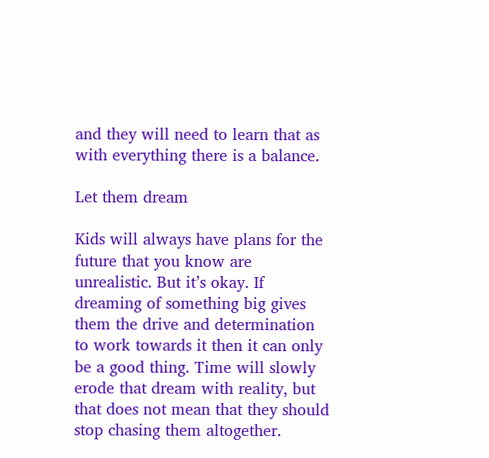and they will need to learn that as with everything there is a balance.

Let them dream

Kids will always have plans for the future that you know are unrealistic. But it’s okay. If dreaming of something big gives them the drive and determination to work towards it then it can only be a good thing. Time will slowly erode that dream with reality, but that does not mean that they should stop chasing them altogether.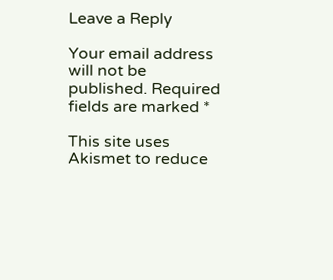Leave a Reply

Your email address will not be published. Required fields are marked *

This site uses Akismet to reduce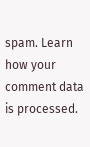spam. Learn how your comment data is processed.